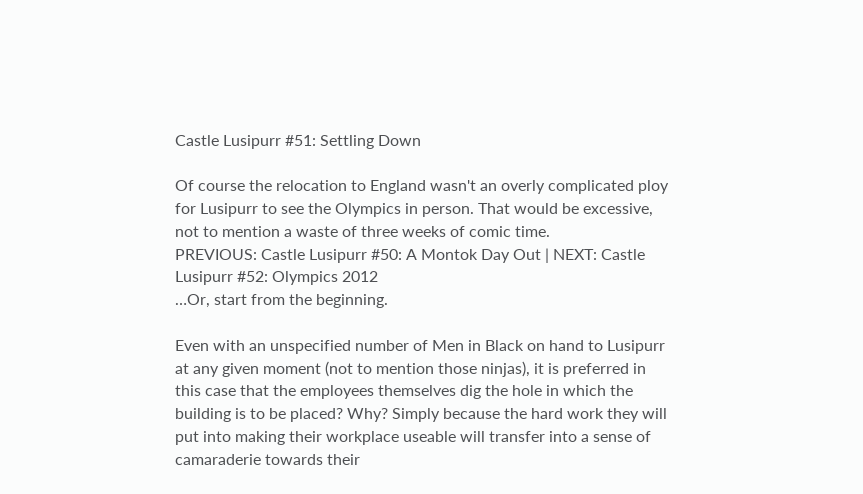Castle Lusipurr #51: Settling Down

Of course the relocation to England wasn't an overly complicated ploy for Lusipurr to see the Olympics in person. That would be excessive, not to mention a waste of three weeks of comic time.
PREVIOUS: Castle Lusipurr #50: A Montok Day Out | NEXT: Castle Lusipurr #52: Olympics 2012
…Or, start from the beginning.

Even with an unspecified number of Men in Black on hand to Lusipurr at any given moment (not to mention those ninjas), it is preferred in this case that the employees themselves dig the hole in which the building is to be placed? Why? Simply because the hard work they will put into making their workplace useable will transfer into a sense of camaraderie towards their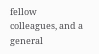fellow colleagues, and a general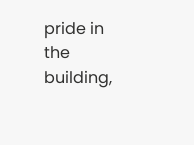pride in the building,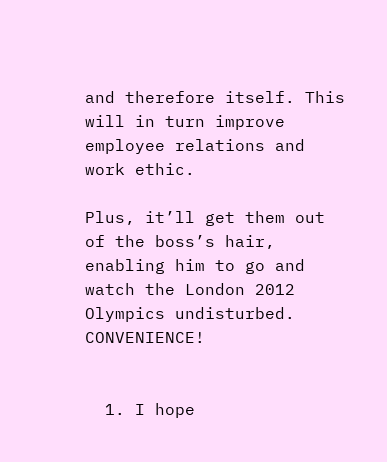and therefore itself. This will in turn improve employee relations and work ethic.

Plus, it’ll get them out of the boss’s hair, enabling him to go and watch the London 2012 Olympics undisturbed. CONVENIENCE!


  1. I hope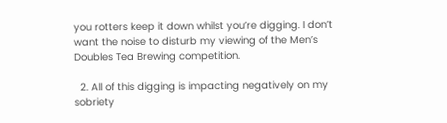you rotters keep it down whilst you’re digging. I don’t want the noise to disturb my viewing of the Men’s Doubles Tea Brewing competition.

  2. All of this digging is impacting negatively on my sobriety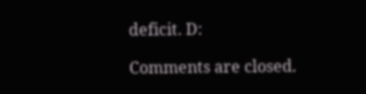deficit. D:

Comments are closed.